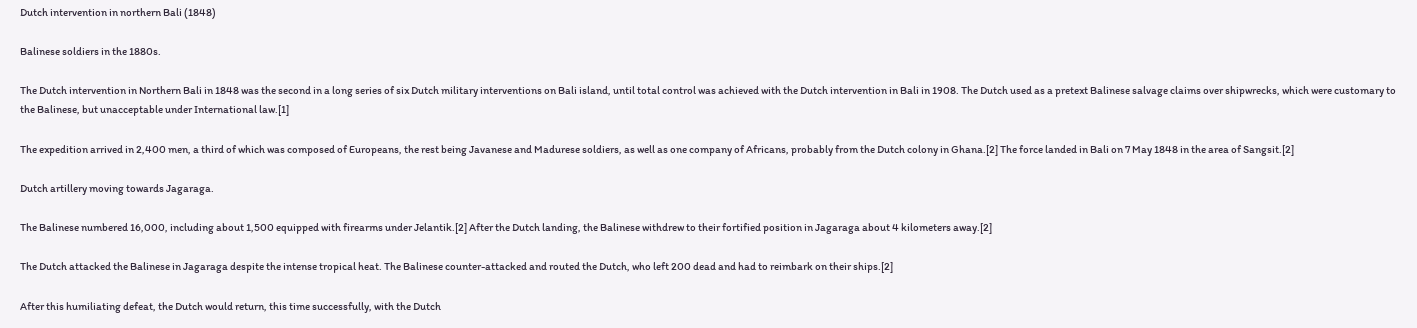Dutch intervention in northern Bali (1848)

Balinese soldiers in the 1880s.

The Dutch intervention in Northern Bali in 1848 was the second in a long series of six Dutch military interventions on Bali island, until total control was achieved with the Dutch intervention in Bali in 1908. The Dutch used as a pretext Balinese salvage claims over shipwrecks, which were customary to the Balinese, but unacceptable under International law.[1]

The expedition arrived in 2,400 men, a third of which was composed of Europeans, the rest being Javanese and Madurese soldiers, as well as one company of Africans, probably from the Dutch colony in Ghana.[2] The force landed in Bali on 7 May 1848 in the area of Sangsit.[2]

Dutch artillery moving towards Jagaraga.

The Balinese numbered 16,000, including about 1,500 equipped with firearms under Jelantik.[2] After the Dutch landing, the Balinese withdrew to their fortified position in Jagaraga about 4 kilometers away.[2]

The Dutch attacked the Balinese in Jagaraga despite the intense tropical heat. The Balinese counter-attacked and routed the Dutch, who left 200 dead and had to reimbark on their ships.[2]

After this humiliating defeat, the Dutch would return, this time successfully, with the Dutch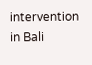intervention in Bali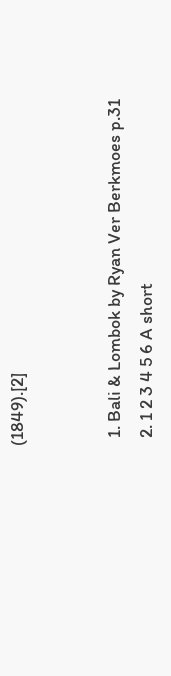(1849).[2]


  1. Bali & Lombok by Ryan Ver Berkmoes p.31
  2. 1 2 3 4 5 6 A short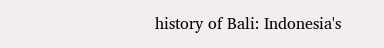history of Bali: Indonesia's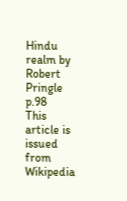Hindu realm by Robert Pringle p.98
This article is issued from Wikipedia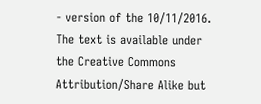- version of the 10/11/2016. The text is available under the Creative Commons Attribution/Share Alike but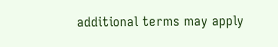additional terms may apply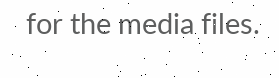for the media files.